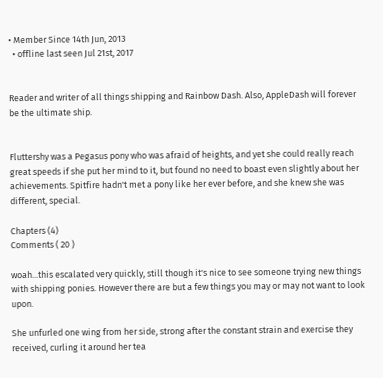• Member Since 14th Jun, 2013
  • offline last seen Jul 21st, 2017


Reader and writer of all things shipping and Rainbow Dash. Also, AppleDash will forever be the ultimate ship.


Fluttershy was a Pegasus pony who was afraid of heights, and yet she could really reach great speeds if she put her mind to it, but found no need to boast even slightly about her achievements. Spitfire hadn't met a pony like her ever before, and she knew she was different, special.

Chapters (4)
Comments ( 20 )

woah...this escalated very quickly, still though it's nice to see someone trying new things with shipping ponies. However there are but a few things you may or may not want to look upon.

She unfurled one wing from her side, strong after the constant strain and exercise they received, curling it around her tea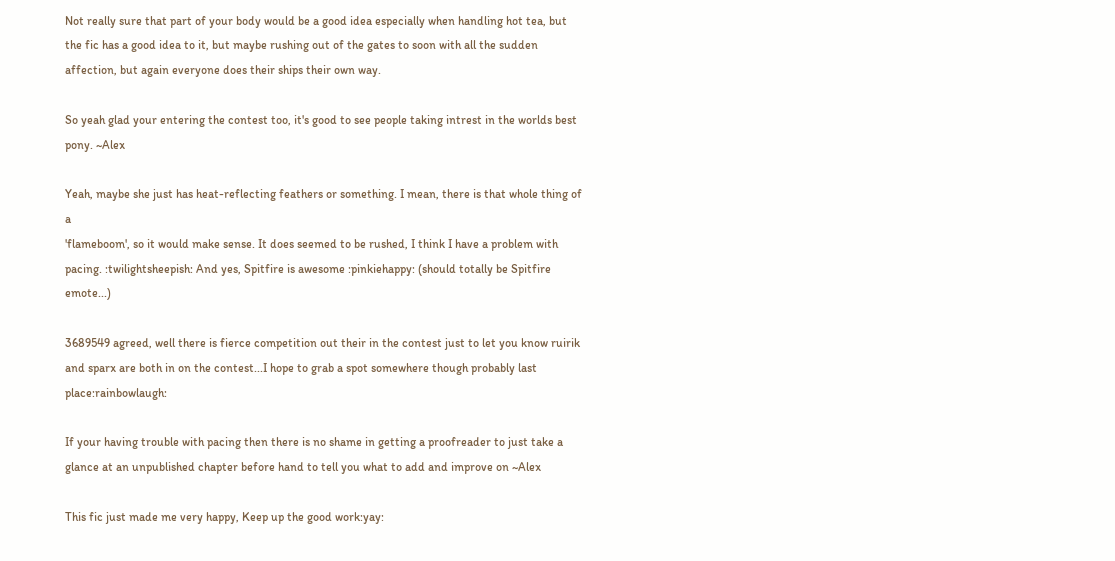Not really sure that part of your body would be a good idea especially when handling hot tea, but the fic has a good idea to it, but maybe rushing out of the gates to soon with all the sudden affection, but again everyone does their ships their own way.

So yeah glad your entering the contest too, it's good to see people taking intrest in the worlds best pony. ~Alex

Yeah, maybe she just has heat-reflecting feathers or something. I mean, there is that whole thing of a
'flameboom', so it would make sense. It does seemed to be rushed, I think I have a problem with pacing. :twilightsheepish: And yes, Spitfire is awesome :pinkiehappy: (should totally be Spitfire emote...)

3689549 agreed, well there is fierce competition out their in the contest just to let you know ruirik and sparx are both in on the contest...I hope to grab a spot somewhere though probably last place:rainbowlaugh:

If your having trouble with pacing then there is no shame in getting a proofreader to just take a glance at an unpublished chapter before hand to tell you what to add and improve on ~Alex

This fic just made me very happy, Keep up the good work:yay: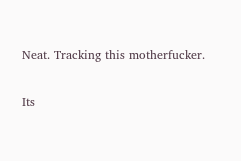Neat. Tracking this motherfucker.

Its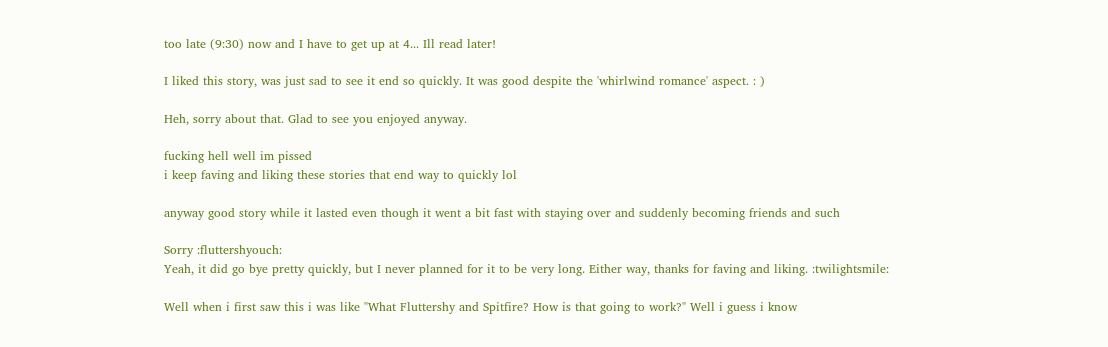too late (9:30) now and I have to get up at 4... Ill read later!

I liked this story, was just sad to see it end so quickly. It was good despite the 'whirlwind romance' aspect. : )

Heh, sorry about that. Glad to see you enjoyed anyway.

fucking hell well im pissed
i keep faving and liking these stories that end way to quickly lol

anyway good story while it lasted even though it went a bit fast with staying over and suddenly becoming friends and such

Sorry :fluttershyouch:
Yeah, it did go bye pretty quickly, but I never planned for it to be very long. Either way, thanks for faving and liking. :twilightsmile:

Well when i first saw this i was like "What Fluttershy and Spitfire? How is that going to work?" Well i guess i know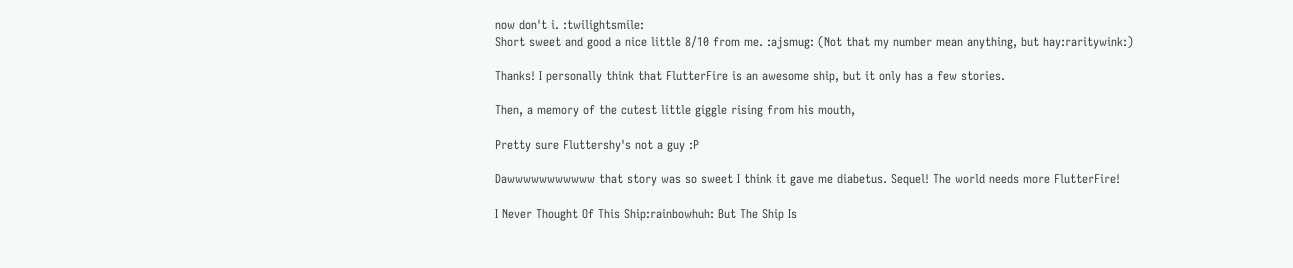now don't i. :twilightsmile:
Short sweet and good a nice little 8/10 from me. :ajsmug: (Not that my number mean anything, but hay:raritywink:)

Thanks! I personally think that FlutterFire is an awesome ship, but it only has a few stories.

Then, a memory of the cutest little giggle rising from his mouth,

Pretty sure Fluttershy's not a guy :P

Dawwwwwwwwwww that story was so sweet I think it gave me diabetus. Sequel! The world needs more FlutterFire!

I Never Thought Of This Ship:rainbowhuh: But The Ship Is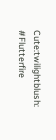Cute:twilightblush:
#Flutterfire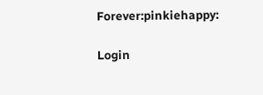Forever:pinkiehappy:

Login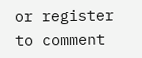or register to comment